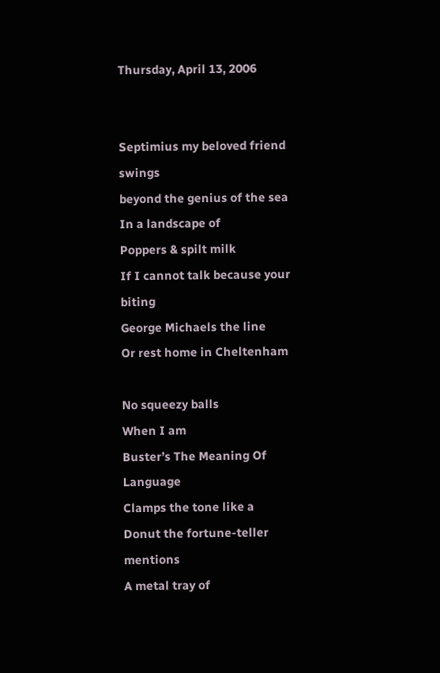Thursday, April 13, 2006


Septimius my beloved friend swings
beyond the genius of the sea
In a landscape of
Poppers & spilt milk
If I cannot talk because your biting
George Michaels the line
Or rest home in Cheltenham

No squeezy balls
When I am
Buster’s The Meaning Of Language
Clamps the tone like a
Donut the fortune-teller mentions
A metal tray of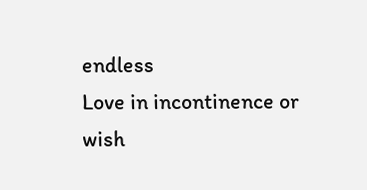endless
Love in incontinence or wish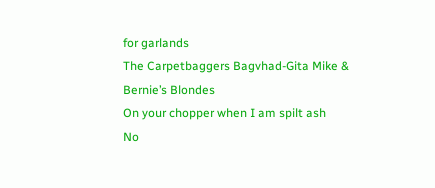for garlands
The Carpetbaggers Bagvhad-Gita Mike & Bernie’s Blondes
On your chopper when I am spilt ash
No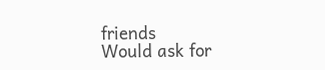friends
Would ask for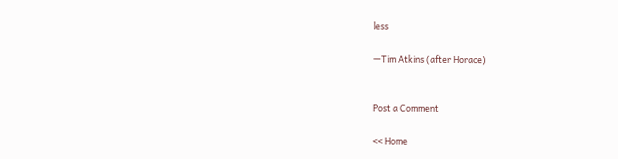less

—Tim Atkins (after Horace)


Post a Comment

<< Home